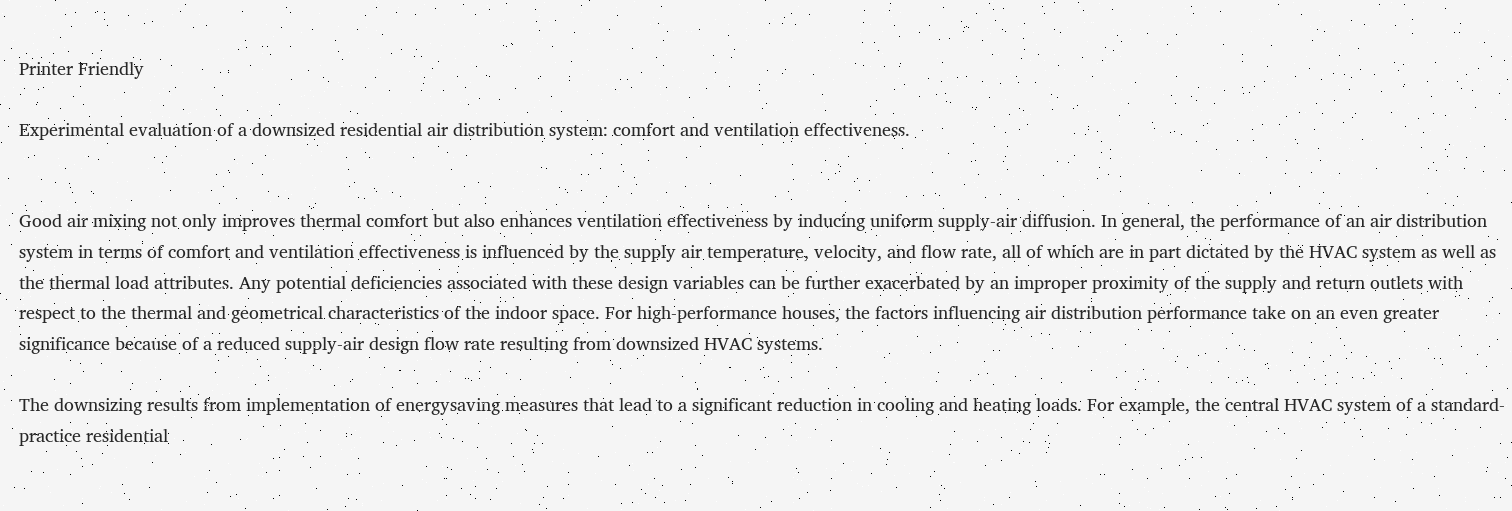Printer Friendly

Experimental evaluation of a downsized residential air distribution system: comfort and ventilation effectiveness.


Good air mixing not only improves thermal comfort but also enhances ventilation effectiveness by inducing uniform supply-air diffusion. In general, the performance of an air distribution system in terms of comfort and ventilation effectiveness is influenced by the supply air temperature, velocity, and flow rate, all of which are in part dictated by the HVAC system as well as the thermal load attributes. Any potential deficiencies associated with these design variables can be further exacerbated by an improper proximity of the supply and return outlets with respect to the thermal and geometrical characteristics of the indoor space. For high-performance houses, the factors influencing air distribution performance take on an even greater significance because of a reduced supply-air design flow rate resulting from downsized HVAC systems.

The downsizing results from implementation of energysaving measures that lead to a significant reduction in cooling and heating loads. For example, the central HVAC system of a standard-practice residential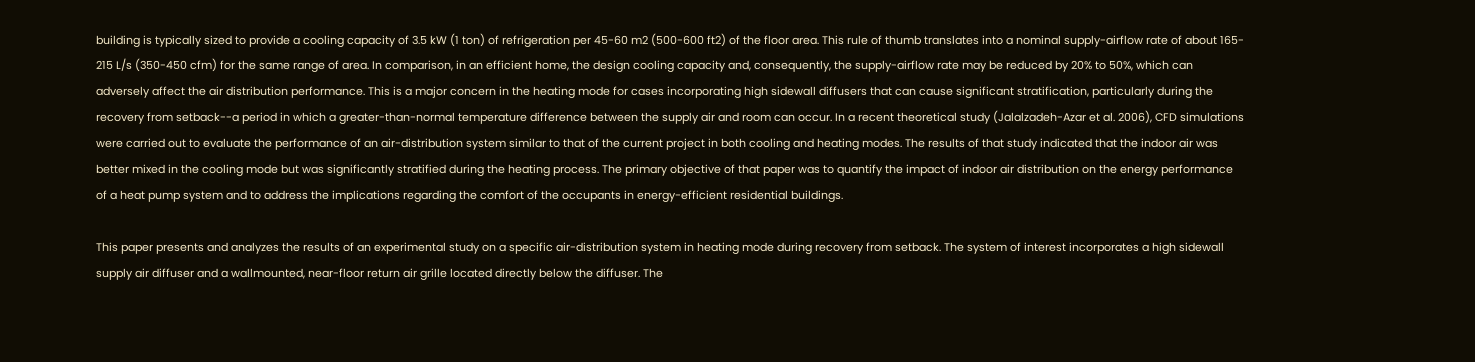building is typically sized to provide a cooling capacity of 3.5 kW (1 ton) of refrigeration per 45-60 m2 (500-600 ft2) of the floor area. This rule of thumb translates into a nominal supply-airflow rate of about 165- 215 L/s (350-450 cfm) for the same range of area. In comparison, in an efficient home, the design cooling capacity and, consequently, the supply-airflow rate may be reduced by 20% to 50%, which can adversely affect the air distribution performance. This is a major concern in the heating mode for cases incorporating high sidewall diffusers that can cause significant stratification, particularly during the recovery from setback--a period in which a greater-than-normal temperature difference between the supply air and room can occur. In a recent theoretical study (Jalalzadeh-Azar et al. 2006), CFD simulations were carried out to evaluate the performance of an air-distribution system similar to that of the current project in both cooling and heating modes. The results of that study indicated that the indoor air was better mixed in the cooling mode but was significantly stratified during the heating process. The primary objective of that paper was to quantify the impact of indoor air distribution on the energy performance of a heat pump system and to address the implications regarding the comfort of the occupants in energy-efficient residential buildings.

This paper presents and analyzes the results of an experimental study on a specific air-distribution system in heating mode during recovery from setback. The system of interest incorporates a high sidewall supply air diffuser and a wallmounted, near-floor return air grille located directly below the diffuser. The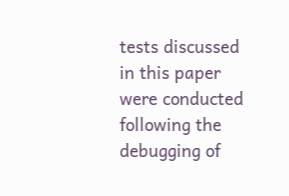tests discussed in this paper were conducted following the debugging of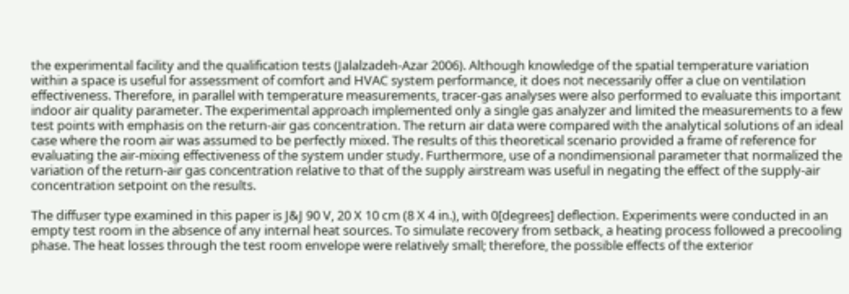the experimental facility and the qualification tests (Jalalzadeh-Azar 2006). Although knowledge of the spatial temperature variation within a space is useful for assessment of comfort and HVAC system performance, it does not necessarily offer a clue on ventilation effectiveness. Therefore, in parallel with temperature measurements, tracer-gas analyses were also performed to evaluate this important indoor air quality parameter. The experimental approach implemented only a single gas analyzer and limited the measurements to a few test points with emphasis on the return-air gas concentration. The return air data were compared with the analytical solutions of an ideal case where the room air was assumed to be perfectly mixed. The results of this theoretical scenario provided a frame of reference for evaluating the air-mixing effectiveness of the system under study. Furthermore, use of a nondimensional parameter that normalized the variation of the return-air gas concentration relative to that of the supply airstream was useful in negating the effect of the supply-air concentration setpoint on the results.

The diffuser type examined in this paper is J&J 90 V, 20 X 10 cm (8 X 4 in.), with 0[degrees] deflection. Experiments were conducted in an empty test room in the absence of any internal heat sources. To simulate recovery from setback, a heating process followed a precooling phase. The heat losses through the test room envelope were relatively small; therefore, the possible effects of the exterior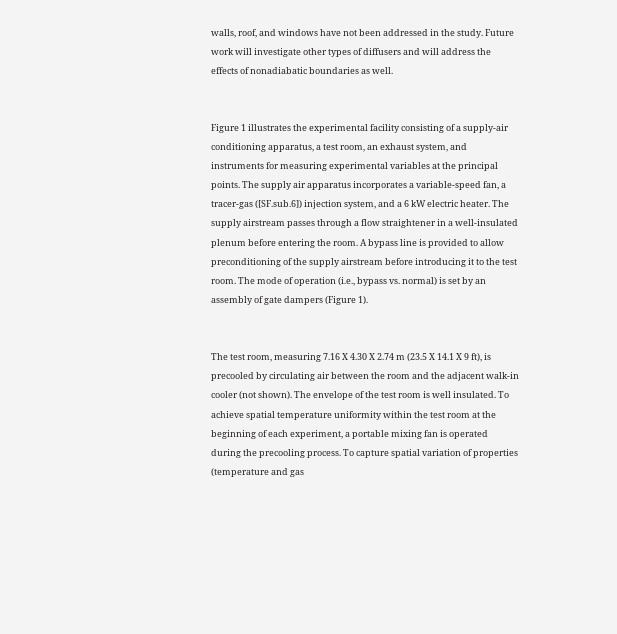walls, roof, and windows have not been addressed in the study. Future work will investigate other types of diffusers and will address the effects of nonadiabatic boundaries as well.


Figure 1 illustrates the experimental facility consisting of a supply-air conditioning apparatus, a test room, an exhaust system, and instruments for measuring experimental variables at the principal points. The supply air apparatus incorporates a variable-speed fan, a tracer-gas ([SF.sub.6]) injection system, and a 6 kW electric heater. The supply airstream passes through a flow straightener in a well-insulated plenum before entering the room. A bypass line is provided to allow preconditioning of the supply airstream before introducing it to the test room. The mode of operation (i.e., bypass vs. normal) is set by an assembly of gate dampers (Figure 1).


The test room, measuring 7.16 X 4.30 X 2.74 m (23.5 X 14.1 X 9 ft), is precooled by circulating air between the room and the adjacent walk-in cooler (not shown). The envelope of the test room is well insulated. To achieve spatial temperature uniformity within the test room at the beginning of each experiment, a portable mixing fan is operated during the precooling process. To capture spatial variation of properties (temperature and gas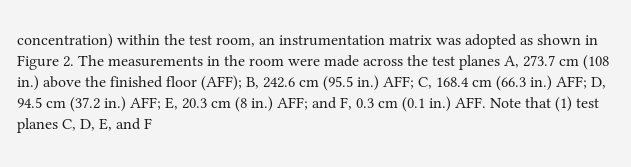concentration) within the test room, an instrumentation matrix was adopted as shown in Figure 2. The measurements in the room were made across the test planes A, 273.7 cm (108 in.) above the finished floor (AFF); B, 242.6 cm (95.5 in.) AFF; C, 168.4 cm (66.3 in.) AFF; D, 94.5 cm (37.2 in.) AFF; E, 20.3 cm (8 in.) AFF; and F, 0.3 cm (0.1 in.) AFF. Note that (1) test planes C, D, E, and F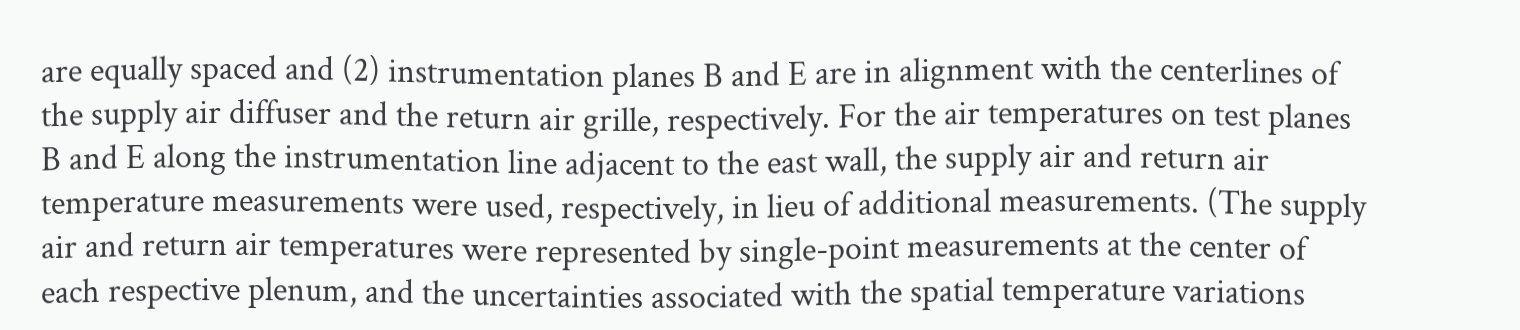are equally spaced and (2) instrumentation planes B and E are in alignment with the centerlines of the supply air diffuser and the return air grille, respectively. For the air temperatures on test planes B and E along the instrumentation line adjacent to the east wall, the supply air and return air temperature measurements were used, respectively, in lieu of additional measurements. (The supply air and return air temperatures were represented by single-point measurements at the center of each respective plenum, and the uncertainties associated with the spatial temperature variations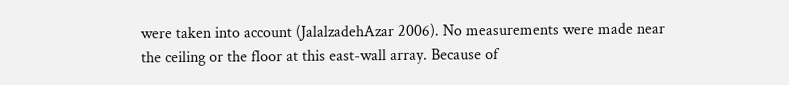were taken into account (JalalzadehAzar 2006). No measurements were made near the ceiling or the floor at this east-wall array. Because of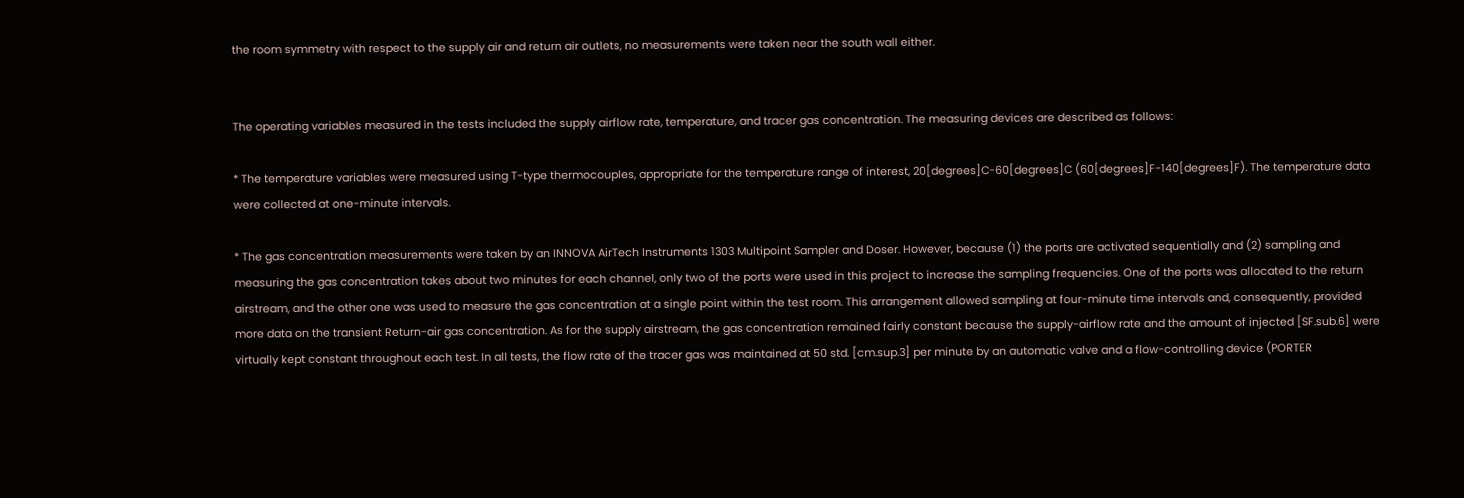the room symmetry with respect to the supply air and return air outlets, no measurements were taken near the south wall either.


The operating variables measured in the tests included the supply airflow rate, temperature, and tracer gas concentration. The measuring devices are described as follows:

* The temperature variables were measured using T-type thermocouples, appropriate for the temperature range of interest, 20[degrees]C-60[degrees]C (60[degrees]F-140[degrees]F). The temperature data were collected at one-minute intervals.

* The gas concentration measurements were taken by an INNOVA AirTech Instruments 1303 Multipoint Sampler and Doser. However, because (1) the ports are activated sequentially and (2) sampling and measuring the gas concentration takes about two minutes for each channel, only two of the ports were used in this project to increase the sampling frequencies. One of the ports was allocated to the return airstream, and the other one was used to measure the gas concentration at a single point within the test room. This arrangement allowed sampling at four-minute time intervals and, consequently, provided more data on the transient Return-air gas concentration. As for the supply airstream, the gas concentration remained fairly constant because the supply-airflow rate and the amount of injected [SF.sub.6] were virtually kept constant throughout each test. In all tests, the flow rate of the tracer gas was maintained at 50 std. [cm.sup.3] per minute by an automatic valve and a flow-controlling device (PORTER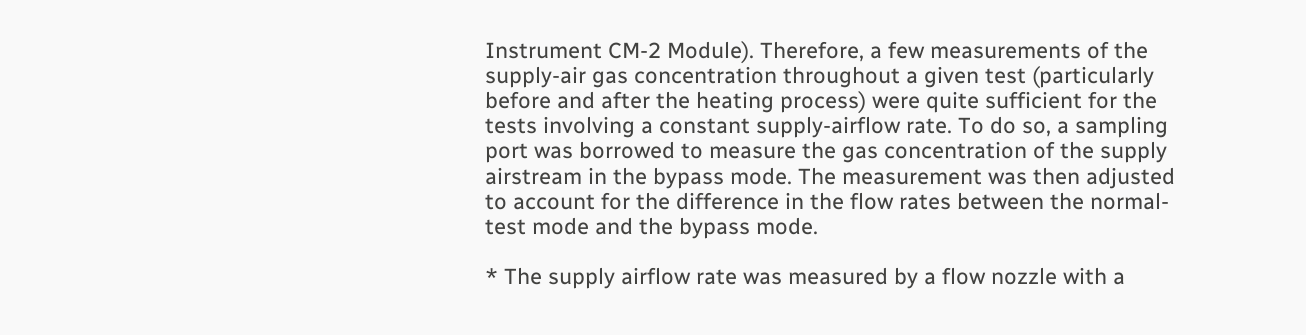Instrument CM-2 Module). Therefore, a few measurements of the supply-air gas concentration throughout a given test (particularly before and after the heating process) were quite sufficient for the tests involving a constant supply-airflow rate. To do so, a sampling port was borrowed to measure the gas concentration of the supply airstream in the bypass mode. The measurement was then adjusted to account for the difference in the flow rates between the normal-test mode and the bypass mode.

* The supply airflow rate was measured by a flow nozzle with a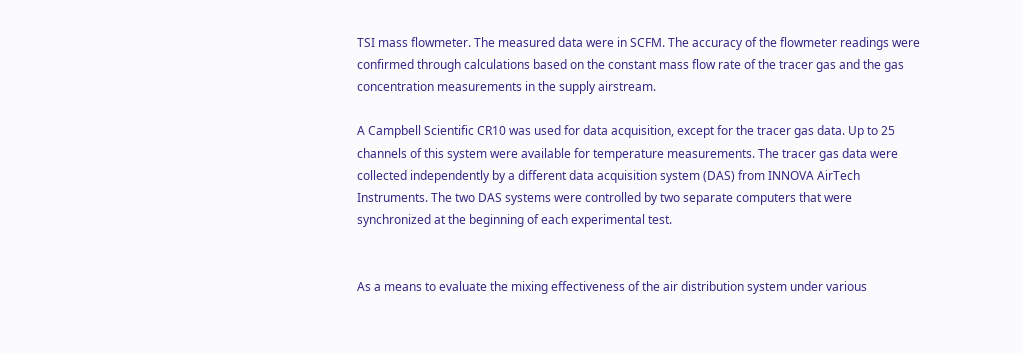TSI mass flowmeter. The measured data were in SCFM. The accuracy of the flowmeter readings were confirmed through calculations based on the constant mass flow rate of the tracer gas and the gas concentration measurements in the supply airstream.

A Campbell Scientific CR10 was used for data acquisition, except for the tracer gas data. Up to 25 channels of this system were available for temperature measurements. The tracer gas data were collected independently by a different data acquisition system (DAS) from INNOVA AirTech Instruments. The two DAS systems were controlled by two separate computers that were synchronized at the beginning of each experimental test.


As a means to evaluate the mixing effectiveness of the air distribution system under various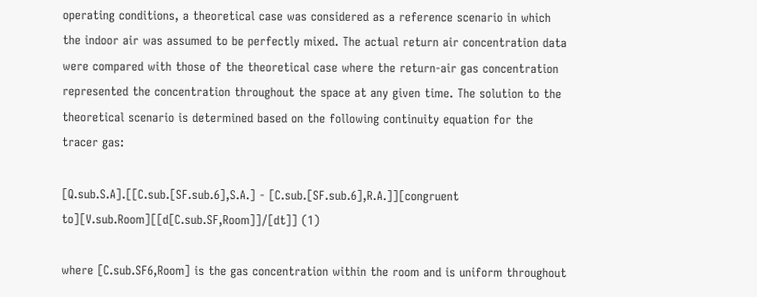operating conditions, a theoretical case was considered as a reference scenario in which the indoor air was assumed to be perfectly mixed. The actual return air concentration data were compared with those of the theoretical case where the return-air gas concentration represented the concentration throughout the space at any given time. The solution to the theoretical scenario is determined based on the following continuity equation for the tracer gas:

[Q.sub.S.A].[[C.sub.[SF.sub.6],S.A.] - [C.sub.[SF.sub.6],R.A.]][congruent to][V.sub.Room][[d[C.sub.SF,Room]]/[dt]] (1)

where [C.sub.SF6,Room] is the gas concentration within the room and is uniform throughout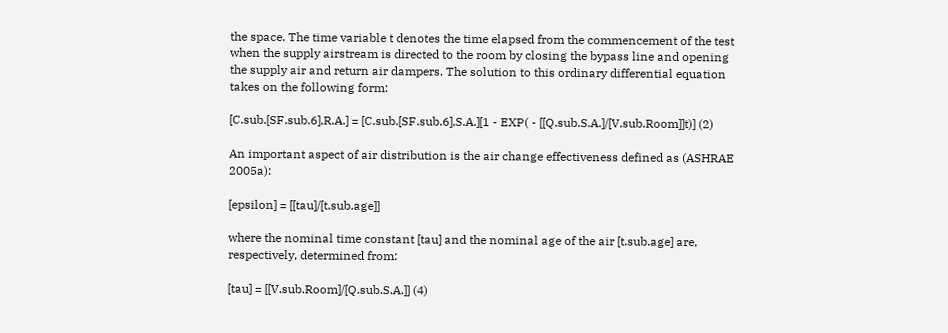the space. The time variable t denotes the time elapsed from the commencement of the test when the supply airstream is directed to the room by closing the bypass line and opening the supply air and return air dampers. The solution to this ordinary differential equation takes on the following form:

[C.sub.[SF.sub.6],R.A.] = [C.sub.[SF.sub.6],S.A.][1 - EXP( - [[Q.sub.S.A.]/[V.sub.Room]]t)] (2)

An important aspect of air distribution is the air change effectiveness defined as (ASHRAE 2005a):

[epsilon] = [[tau]/[t.sub.age]]

where the nominal time constant [tau] and the nominal age of the air [t.sub.age] are, respectively, determined from:

[tau] = [[V.sub.Room]/[Q.sub.S.A.]] (4)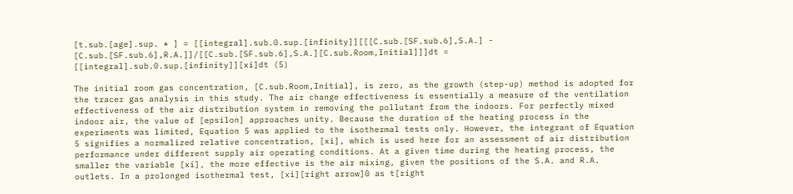[t.sub.[age].sup. * ] = [[integral].sub.0.sup.[infinity]][[[C.sub.[SF.sub.6],S.A.] - [C.sub.[SF.sub.6],R.A.]]/[[C.sub.[SF.sub.6],S.A.][C.sub.Room,Initial]]]dt = [[integral].sub.0.sup.[infinity]][xi]dt (5)

The initial room gas concentration, [C.sub.Room,Initial], is zero, as the growth (step-up) method is adopted for the tracer gas analysis in this study. The air change effectiveness is essentially a measure of the ventilation effectiveness of the air distribution system in removing the pollutant from the indoors. For perfectly mixed indoor air, the value of [epsilon] approaches unity. Because the duration of the heating process in the experiments was limited, Equation 5 was applied to the isothermal tests only. However, the integrant of Equation 5 signifies a normalized relative concentration, [xi], which is used here for an assessment of air distribution performance under different supply air operating conditions. At a given time during the heating process, the smaller the variable [xi], the more effective is the air mixing, given the positions of the S.A. and R.A. outlets. In a prolonged isothermal test, [xi][right arrow]0 as t[right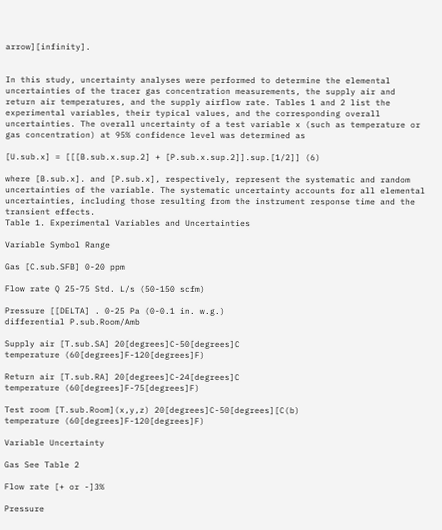arrow][infinity].


In this study, uncertainty analyses were performed to determine the elemental uncertainties of the tracer gas concentration measurements, the supply air and return air temperatures, and the supply airflow rate. Tables 1 and 2 list the experimental variables, their typical values, and the corresponding overall uncertainties. The overall uncertainty of a test variable x (such as temperature or gas concentration) at 95% confidence level was determined as

[U.sub.x] = [[[B.sub.x.sup.2] + [P.sub.x.sup.2]].sup.[1/2]] (6)

where [B.sub.x]. and [P.sub.x], respectively, represent the systematic and random uncertainties of the variable. The systematic uncertainty accounts for all elemental uncertainties, including those resulting from the instrument response time and the transient effects.
Table 1. Experimental Variables and Uncertainties

Variable Symbol Range

Gas [C.sub.SFB] 0-20 ppm

Flow rate Q 25-75 Std. L/s (50-150 scfm)

Pressure [[DELTA] . 0-25 Pa (0-0.1 in. w.g.)
differential P.sub.Room/Amb

Supply air [T.sub.SA] 20[degrees]C-50[degrees]C
temperature (60[degrees]F-120[degrees]F)

Return air [T.sub.RA] 20[degrees]C-24[degrees]C
temperature (60[degrees]F-75[degrees]F)

Test room [T.sub.Room](x,y,z) 20[degrees]C-50[degrees][C(b)
temperature (60[degrees]F-120[degrees]F)

Variable Uncertainty

Gas See Table 2

Flow rate [+ or -]3%

Pressure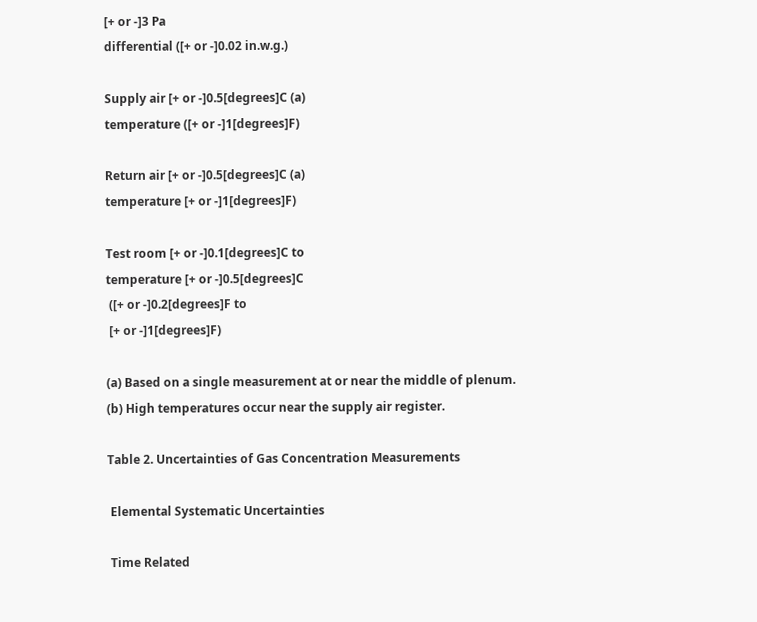[+ or -]3 Pa
differential ([+ or -]0.02 in.w.g.)

Supply air [+ or -]0.5[degrees]C (a)
temperature ([+ or -]1[degrees]F)

Return air [+ or -]0.5[degrees]C (a)
temperature [+ or -]1[degrees]F)

Test room [+ or -]0.1[degrees]C to
temperature [+ or -]0.5[degrees]C
 ([+ or -]0.2[degrees]F to
 [+ or -]1[degrees]F)

(a) Based on a single measurement at or near the middle of plenum.
(b) High temperatures occur near the supply air register.

Table 2. Uncertainties of Gas Concentration Measurements

 Elemental Systematic Uncertainties

 Time Related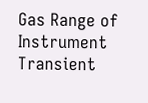Gas Range of Instrument Transient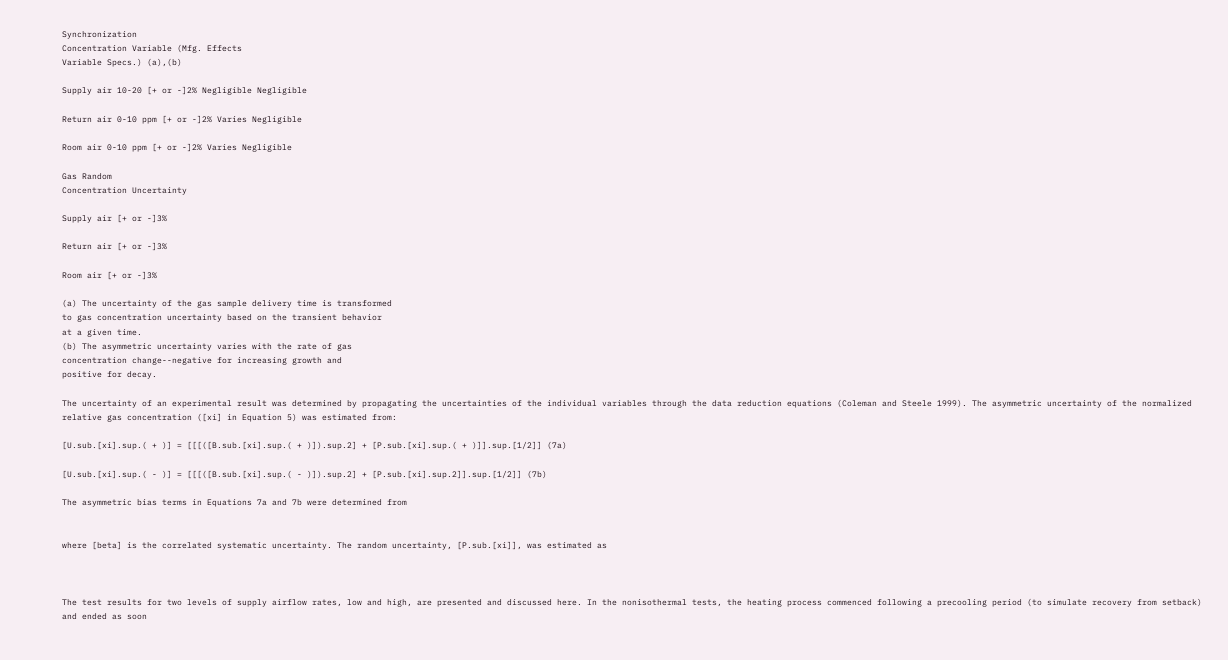Synchronization
Concentration Variable (Mfg. Effects
Variable Specs.) (a),(b)

Supply air 10-20 [+ or -]2% Negligible Negligible

Return air 0-10 ppm [+ or -]2% Varies Negligible

Room air 0-10 ppm [+ or -]2% Varies Negligible

Gas Random
Concentration Uncertainty

Supply air [+ or -]3%

Return air [+ or -]3%

Room air [+ or -]3%

(a) The uncertainty of the gas sample delivery time is transformed
to gas concentration uncertainty based on the transient behavior
at a given time.
(b) The asymmetric uncertainty varies with the rate of gas
concentration change--negative for increasing growth and
positive for decay.

The uncertainty of an experimental result was determined by propagating the uncertainties of the individual variables through the data reduction equations (Coleman and Steele 1999). The asymmetric uncertainty of the normalized relative gas concentration ([xi] in Equation 5) was estimated from:

[U.sub.[xi].sup.( + )] = [[[([B.sub.[xi].sup.( + )]).sup.2] + [P.sub.[xi].sup.( + )]].sup.[1/2]] (7a)

[U.sub.[xi].sup.( - )] = [[[([B.sub.[xi].sup.( - )]).sup.2] + [P.sub.[xi].sup.2]].sup.[1/2]] (7b)

The asymmetric bias terms in Equations 7a and 7b were determined from


where [beta] is the correlated systematic uncertainty. The random uncertainty, [P.sub.[xi]], was estimated as



The test results for two levels of supply airflow rates, low and high, are presented and discussed here. In the nonisothermal tests, the heating process commenced following a precooling period (to simulate recovery from setback) and ended as soon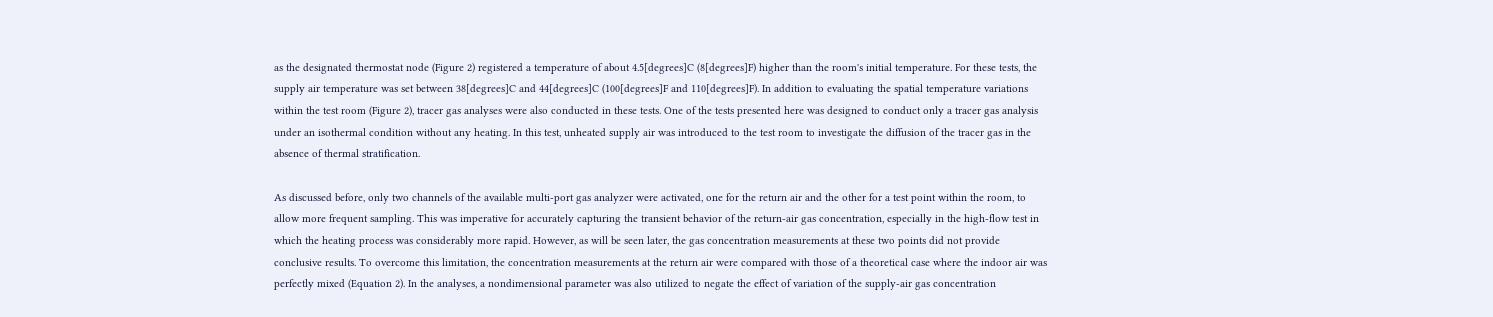as the designated thermostat node (Figure 2) registered a temperature of about 4.5[degrees]C (8[degrees]F) higher than the room's initial temperature. For these tests, the supply air temperature was set between 38[degrees]C and 44[degrees]C (100[degrees]F and 110[degrees]F). In addition to evaluating the spatial temperature variations within the test room (Figure 2), tracer gas analyses were also conducted in these tests. One of the tests presented here was designed to conduct only a tracer gas analysis under an isothermal condition without any heating. In this test, unheated supply air was introduced to the test room to investigate the diffusion of the tracer gas in the absence of thermal stratification.

As discussed before, only two channels of the available multi-port gas analyzer were activated, one for the return air and the other for a test point within the room, to allow more frequent sampling. This was imperative for accurately capturing the transient behavior of the return-air gas concentration, especially in the high-flow test in which the heating process was considerably more rapid. However, as will be seen later, the gas concentration measurements at these two points did not provide conclusive results. To overcome this limitation, the concentration measurements at the return air were compared with those of a theoretical case where the indoor air was perfectly mixed (Equation 2). In the analyses, a nondimensional parameter was also utilized to negate the effect of variation of the supply-air gas concentration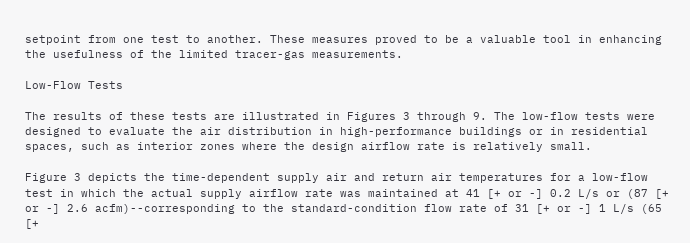setpoint from one test to another. These measures proved to be a valuable tool in enhancing the usefulness of the limited tracer-gas measurements.

Low-Flow Tests

The results of these tests are illustrated in Figures 3 through 9. The low-flow tests were designed to evaluate the air distribution in high-performance buildings or in residential spaces, such as interior zones where the design airflow rate is relatively small.

Figure 3 depicts the time-dependent supply air and return air temperatures for a low-flow test in which the actual supply airflow rate was maintained at 41 [+ or -] 0.2 L/s or (87 [+ or -] 2.6 acfm)--corresponding to the standard-condition flow rate of 31 [+ or -] 1 L/s (65 [+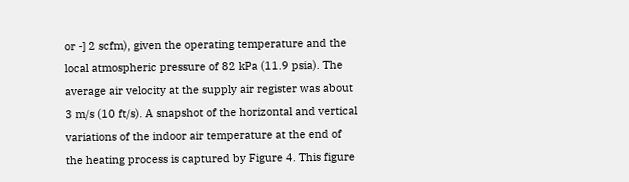or -] 2 scfm), given the operating temperature and the local atmospheric pressure of 82 kPa (11.9 psia). The average air velocity at the supply air register was about 3 m/s (10 ft/s). A snapshot of the horizontal and vertical variations of the indoor air temperature at the end of the heating process is captured by Figure 4. This figure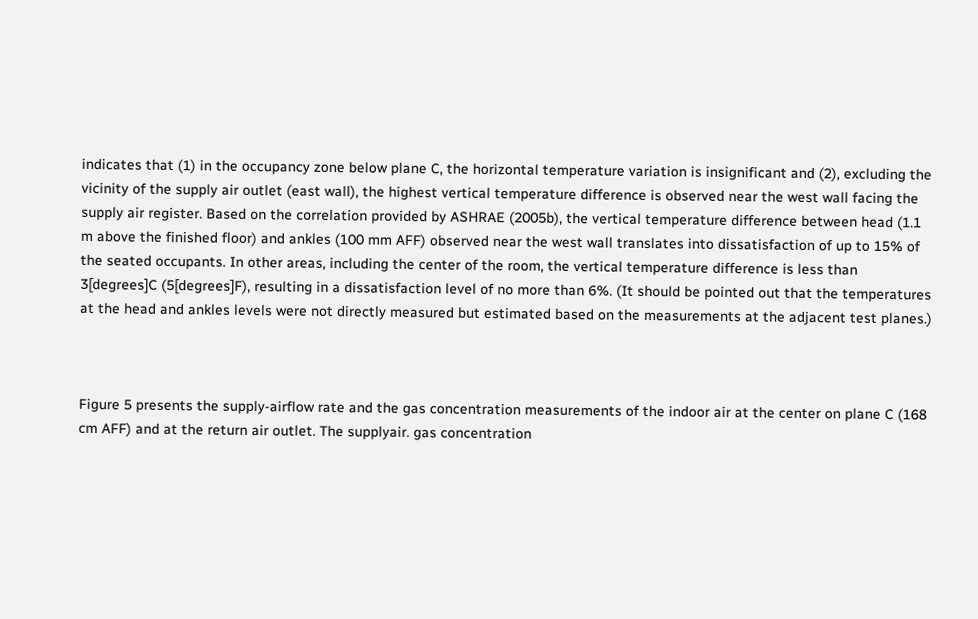indicates that (1) in the occupancy zone below plane C, the horizontal temperature variation is insignificant and (2), excluding the vicinity of the supply air outlet (east wall), the highest vertical temperature difference is observed near the west wall facing the supply air register. Based on the correlation provided by ASHRAE (2005b), the vertical temperature difference between head (1.1 m above the finished floor) and ankles (100 mm AFF) observed near the west wall translates into dissatisfaction of up to 15% of the seated occupants. In other areas, including the center of the room, the vertical temperature difference is less than 3[degrees]C (5[degrees]F), resulting in a dissatisfaction level of no more than 6%. (It should be pointed out that the temperatures at the head and ankles levels were not directly measured but estimated based on the measurements at the adjacent test planes.)



Figure 5 presents the supply-airflow rate and the gas concentration measurements of the indoor air at the center on plane C (168 cm AFF) and at the return air outlet. The supplyair. gas concentration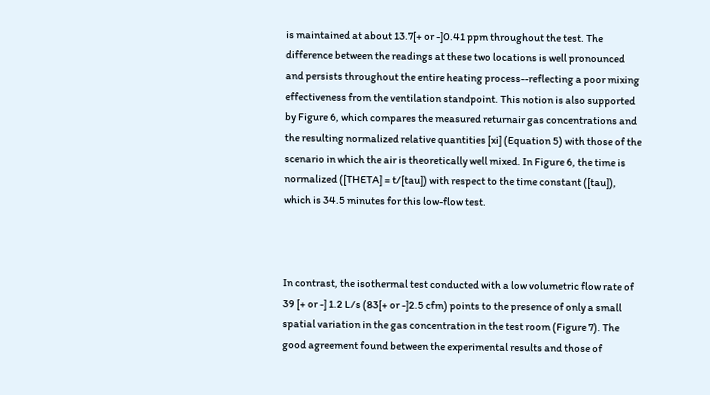is maintained at about 13.7[+ or -]0.41 ppm throughout the test. The difference between the readings at these two locations is well pronounced and persists throughout the entire heating process--reflecting a poor mixing effectiveness from the ventilation standpoint. This notion is also supported by Figure 6, which compares the measured returnair gas concentrations and the resulting normalized relative quantities [xi] (Equation 5) with those of the scenario in which the air is theoretically well mixed. In Figure 6, the time is normalized ([THETA] = t/[tau]) with respect to the time constant ([tau]), which is 34.5 minutes for this low-flow test.



In contrast, the isothermal test conducted with a low volumetric flow rate of 39 [+ or -] 1.2 L/s (83[+ or -]2.5 cfm) points to the presence of only a small spatial variation in the gas concentration in the test room (Figure 7). The good agreement found between the experimental results and those of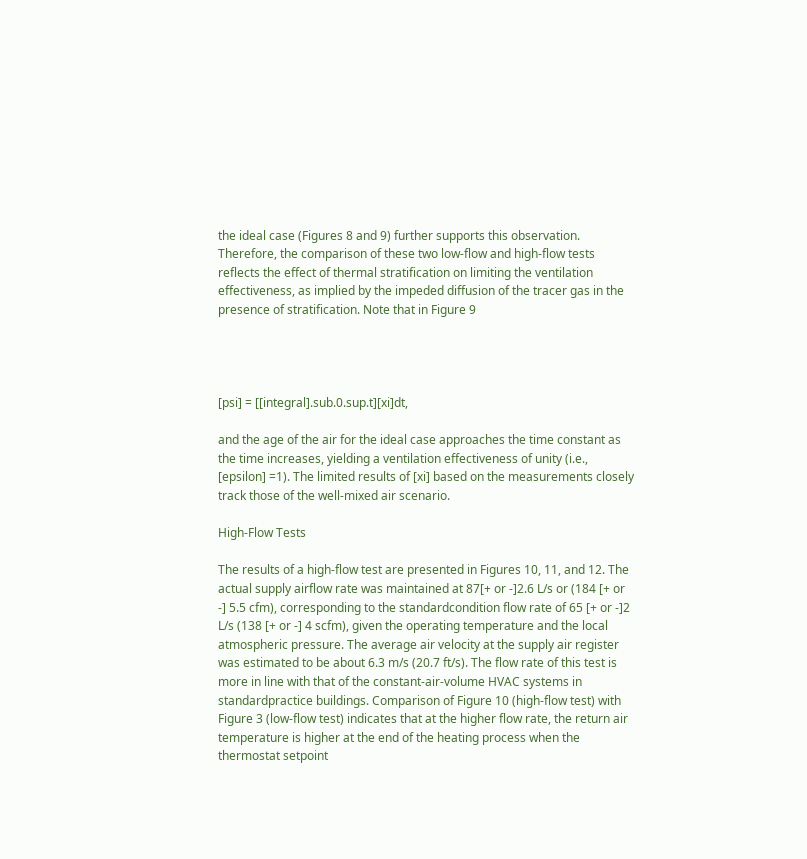the ideal case (Figures 8 and 9) further supports this observation. Therefore, the comparison of these two low-flow and high-flow tests reflects the effect of thermal stratification on limiting the ventilation effectiveness, as implied by the impeded diffusion of the tracer gas in the presence of stratification. Note that in Figure 9




[psi] = [[integral].sub.0.sup.t][xi]dt,

and the age of the air for the ideal case approaches the time constant as the time increases, yielding a ventilation effectiveness of unity (i.e., [epsilon] =1). The limited results of [xi] based on the measurements closely track those of the well-mixed air scenario.

High-Flow Tests

The results of a high-flow test are presented in Figures 10, 11, and 12. The actual supply airflow rate was maintained at 87[+ or -]2.6 L/s or (184 [+ or -] 5.5 cfm), corresponding to the standardcondition flow rate of 65 [+ or -]2 L/s (138 [+ or -] 4 scfm), given the operating temperature and the local atmospheric pressure. The average air velocity at the supply air register was estimated to be about 6.3 m/s (20.7 ft/s). The flow rate of this test is more in line with that of the constant-air-volume HVAC systems in standardpractice buildings. Comparison of Figure 10 (high-flow test) with Figure 3 (low-flow test) indicates that at the higher flow rate, the return air temperature is higher at the end of the heating process when the thermostat setpoint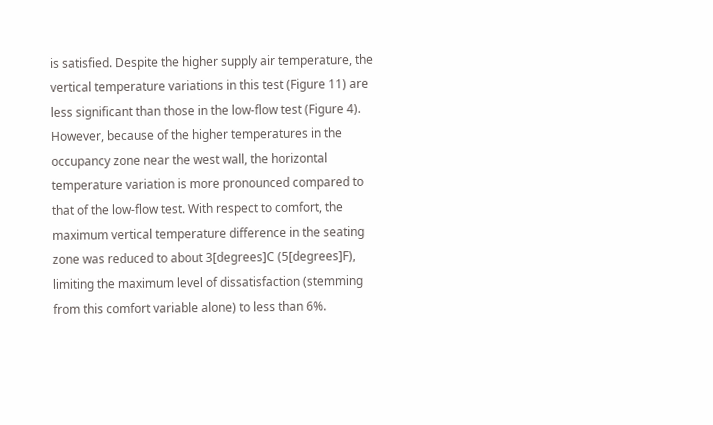is satisfied. Despite the higher supply air temperature, the vertical temperature variations in this test (Figure 11) are less significant than those in the low-flow test (Figure 4). However, because of the higher temperatures in the occupancy zone near the west wall, the horizontal temperature variation is more pronounced compared to that of the low-flow test. With respect to comfort, the maximum vertical temperature difference in the seating zone was reduced to about 3[degrees]C (5[degrees]F), limiting the maximum level of dissatisfaction (stemming from this comfort variable alone) to less than 6%.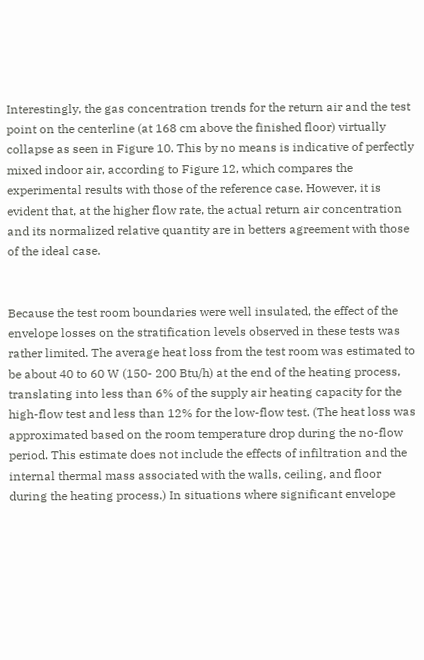Interestingly, the gas concentration trends for the return air and the test point on the centerline (at 168 cm above the finished floor) virtually collapse as seen in Figure 10. This by no means is indicative of perfectly mixed indoor air, according to Figure 12, which compares the experimental results with those of the reference case. However, it is evident that, at the higher flow rate, the actual return air concentration and its normalized relative quantity are in betters agreement with those of the ideal case.


Because the test room boundaries were well insulated, the effect of the envelope losses on the stratification levels observed in these tests was rather limited. The average heat loss from the test room was estimated to be about 40 to 60 W (150- 200 Btu/h) at the end of the heating process, translating into less than 6% of the supply air heating capacity for the high-flow test and less than 12% for the low-flow test. (The heat loss was approximated based on the room temperature drop during the no-flow period. This estimate does not include the effects of infiltration and the internal thermal mass associated with the walls, ceiling, and floor during the heating process.) In situations where significant envelope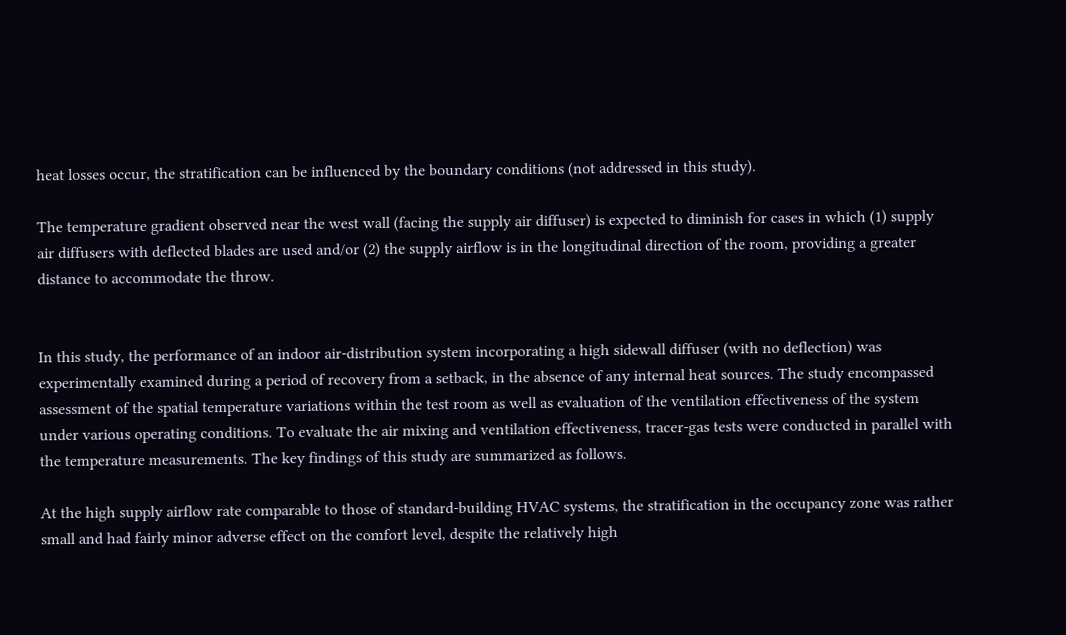heat losses occur, the stratification can be influenced by the boundary conditions (not addressed in this study).

The temperature gradient observed near the west wall (facing the supply air diffuser) is expected to diminish for cases in which (1) supply air diffusers with deflected blades are used and/or (2) the supply airflow is in the longitudinal direction of the room, providing a greater distance to accommodate the throw.


In this study, the performance of an indoor air-distribution system incorporating a high sidewall diffuser (with no deflection) was experimentally examined during a period of recovery from a setback, in the absence of any internal heat sources. The study encompassed assessment of the spatial temperature variations within the test room as well as evaluation of the ventilation effectiveness of the system under various operating conditions. To evaluate the air mixing and ventilation effectiveness, tracer-gas tests were conducted in parallel with the temperature measurements. The key findings of this study are summarized as follows.

At the high supply airflow rate comparable to those of standard-building HVAC systems, the stratification in the occupancy zone was rather small and had fairly minor adverse effect on the comfort level, despite the relatively high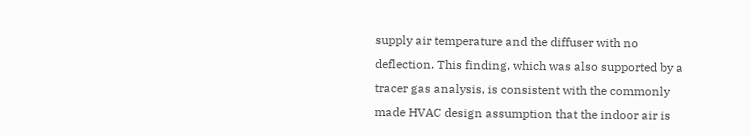supply air temperature and the diffuser with no deflection. This finding, which was also supported by a tracer gas analysis, is consistent with the commonly made HVAC design assumption that the indoor air is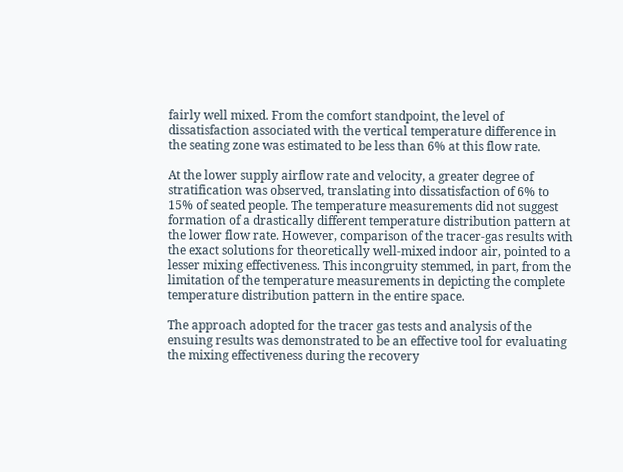fairly well mixed. From the comfort standpoint, the level of dissatisfaction associated with the vertical temperature difference in the seating zone was estimated to be less than 6% at this flow rate.

At the lower supply airflow rate and velocity, a greater degree of stratification was observed, translating into dissatisfaction of 6% to 15% of seated people. The temperature measurements did not suggest formation of a drastically different temperature distribution pattern at the lower flow rate. However, comparison of the tracer-gas results with the exact solutions for theoretically well-mixed indoor air, pointed to a lesser mixing effectiveness. This incongruity stemmed, in part, from the limitation of the temperature measurements in depicting the complete temperature distribution pattern in the entire space.

The approach adopted for the tracer gas tests and analysis of the ensuing results was demonstrated to be an effective tool for evaluating the mixing effectiveness during the recovery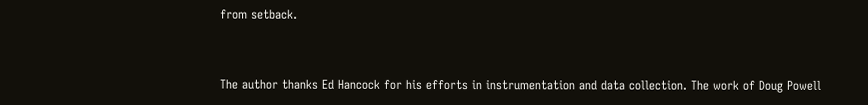from setback.


The author thanks Ed Hancock for his efforts in instrumentation and data collection. The work of Doug Powell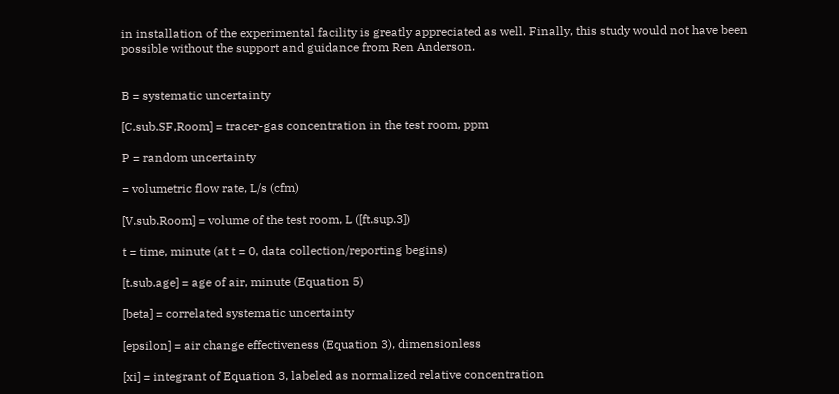in installation of the experimental facility is greatly appreciated as well. Finally, this study would not have been possible without the support and guidance from Ren Anderson.


B = systematic uncertainty

[C.sub.SF,Room] = tracer-gas concentration in the test room, ppm

P = random uncertainty

= volumetric flow rate, L/s (cfm)

[V.sub.Room] = volume of the test room, L ([ft.sup.3])

t = time, minute (at t = 0, data collection/reporting begins)

[t.sub.age] = age of air, minute (Equation 5)

[beta] = correlated systematic uncertainty

[epsilon] = air change effectiveness (Equation 3), dimensionless

[xi] = integrant of Equation 3, labeled as normalized relative concentration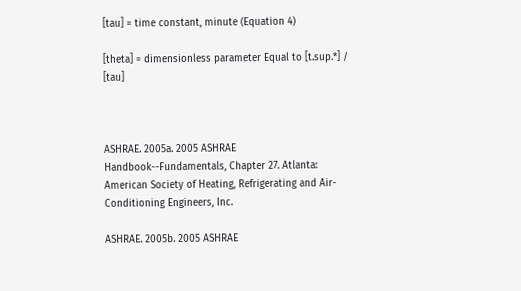[tau] = time constant, minute (Equation 4)

[theta] = dimensionless parameter Equal to [t.sup.*] / [tau]



ASHRAE. 2005a. 2005 ASHRAE Handbook--Fundamentals, Chapter 27. Atlanta: American Society of Heating, Refrigerating and Air-Conditioning Engineers, Inc.

ASHRAE. 2005b. 2005 ASHRAE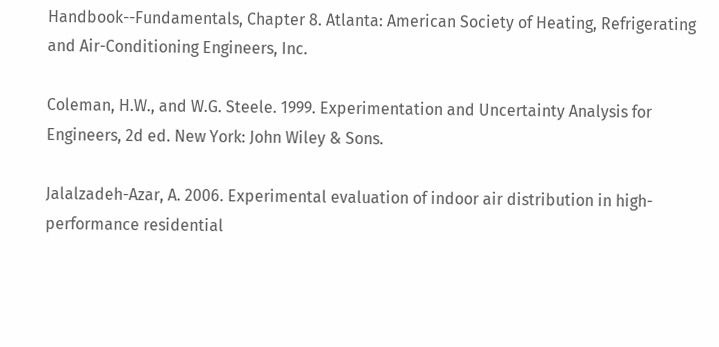Handbook--Fundamentals, Chapter 8. Atlanta: American Society of Heating, Refrigerating and Air-Conditioning Engineers, Inc.

Coleman, H.W., and W.G. Steele. 1999. Experimentation and Uncertainty Analysis for Engineers, 2d ed. New York: John Wiley & Sons.

Jalalzadeh-Azar, A. 2006. Experimental evaluation of indoor air distribution in high-performance residential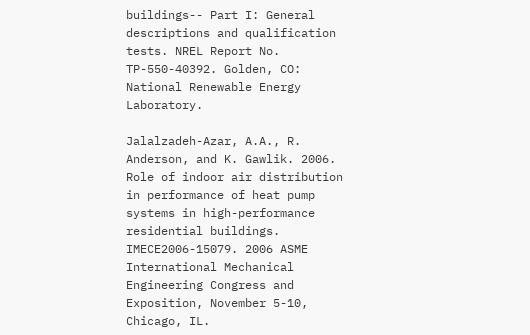buildings-- Part I: General descriptions and qualification tests. NREL Report No. TP-550-40392. Golden, CO: National Renewable Energy Laboratory.

Jalalzadeh-Azar, A.A., R. Anderson, and K. Gawlik. 2006. Role of indoor air distribution in performance of heat pump systems in high-performance residential buildings. IMECE2006-15079. 2006 ASME International Mechanical Engineering Congress and Exposition, November 5-10, Chicago, IL.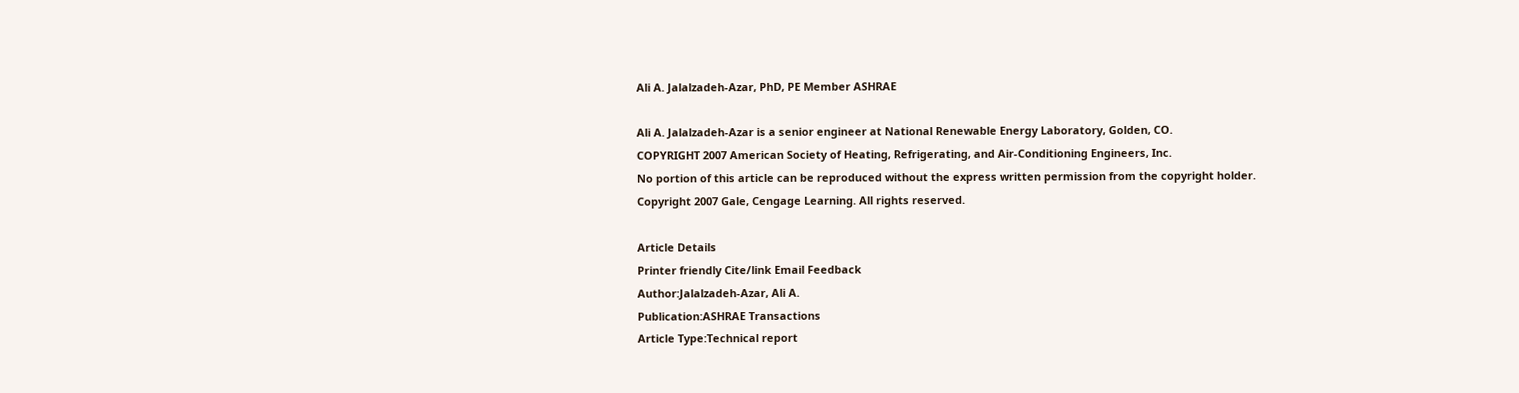Ali A. Jalalzadeh-Azar, PhD, PE Member ASHRAE

Ali A. Jalalzadeh-Azar is a senior engineer at National Renewable Energy Laboratory, Golden, CO.
COPYRIGHT 2007 American Society of Heating, Refrigerating, and Air-Conditioning Engineers, Inc.
No portion of this article can be reproduced without the express written permission from the copyright holder.
Copyright 2007 Gale, Cengage Learning. All rights reserved.

Article Details
Printer friendly Cite/link Email Feedback
Author:Jalalzadeh-Azar, Ali A.
Publication:ASHRAE Transactions
Article Type:Technical report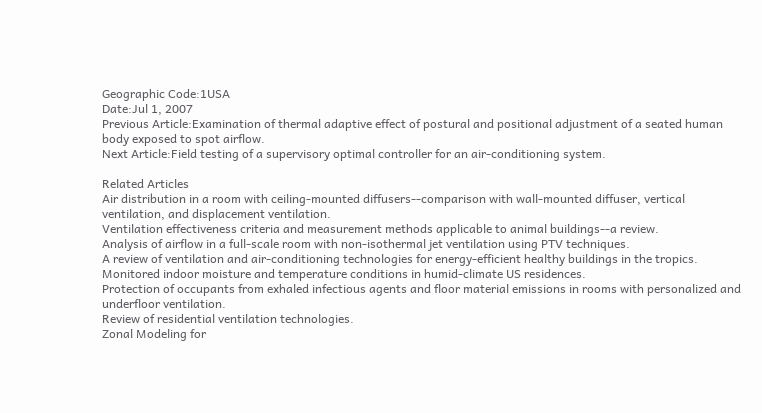Geographic Code:1USA
Date:Jul 1, 2007
Previous Article:Examination of thermal adaptive effect of postural and positional adjustment of a seated human body exposed to spot airflow.
Next Article:Field testing of a supervisory optimal controller for an air-conditioning system.

Related Articles
Air distribution in a room with ceiling-mounted diffusers--comparison with wall-mounted diffuser, vertical ventilation, and displacement ventilation.
Ventilation effectiveness criteria and measurement methods applicable to animal buildings--a review.
Analysis of airflow in a full-scale room with non-isothermal jet ventilation using PTV techniques.
A review of ventilation and air-conditioning technologies for energy-efficient healthy buildings in the tropics.
Monitored indoor moisture and temperature conditions in humid-climate US residences.
Protection of occupants from exhaled infectious agents and floor material emissions in rooms with personalized and underfloor ventilation.
Review of residential ventilation technologies.
Zonal Modeling for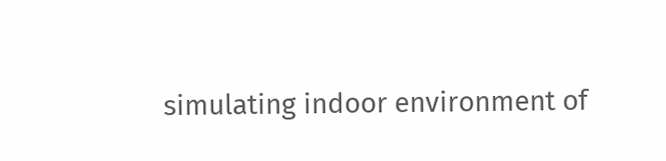simulating indoor environment of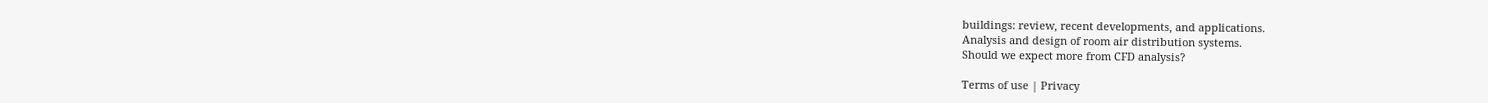buildings: review, recent developments, and applications.
Analysis and design of room air distribution systems.
Should we expect more from CFD analysis?

Terms of use | Privacy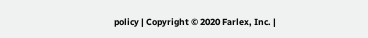policy | Copyright © 2020 Farlex, Inc. |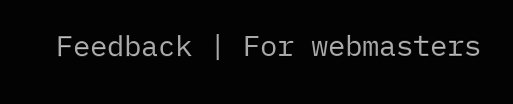Feedback | For webmasters